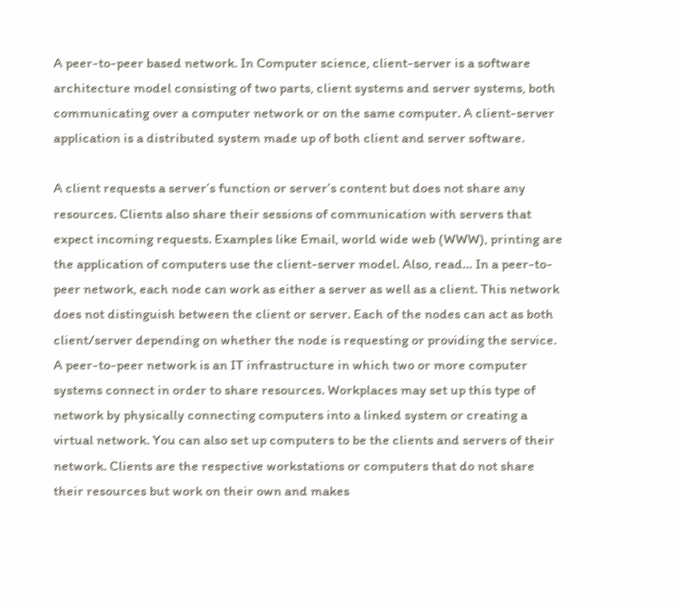A peer-to-peer based network. In Computer science, client-server is a software architecture model consisting of two parts, client systems and server systems, both communicating over a computer network or on the same computer. A client-server application is a distributed system made up of both client and server software.

A client requests a server’s function or server’s content but does not share any resources. Clients also share their sessions of communication with servers that expect incoming requests. Examples like Email, world wide web (WWW), printing are the application of computers use the client-server model. Also, read… In a peer-to-peer network, each node can work as either a server as well as a client. This network does not distinguish between the client or server. Each of the nodes can act as both client/server depending on whether the node is requesting or providing the service. A peer-to-peer network is an IT infrastructure in which two or more computer systems connect in order to share resources. Workplaces may set up this type of network by physically connecting computers into a linked system or creating a virtual network. You can also set up computers to be the clients and servers of their network. Clients are the respective workstations or computers that do not share their resources but work on their own and makes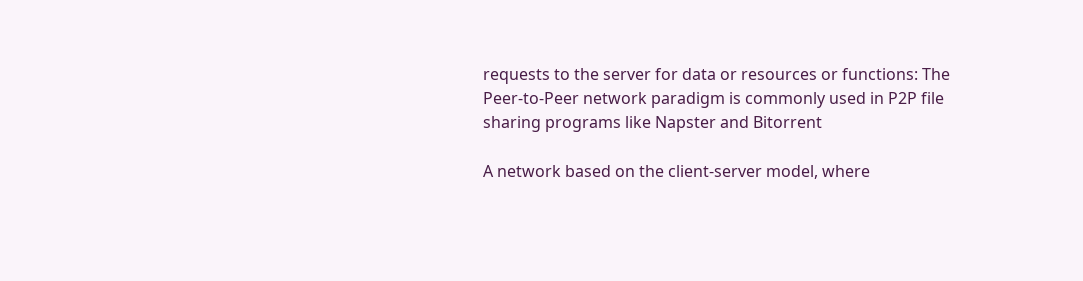requests to the server for data or resources or functions: The Peer-to-Peer network paradigm is commonly used in P2P file sharing programs like Napster and Bitorrent

A network based on the client-server model, where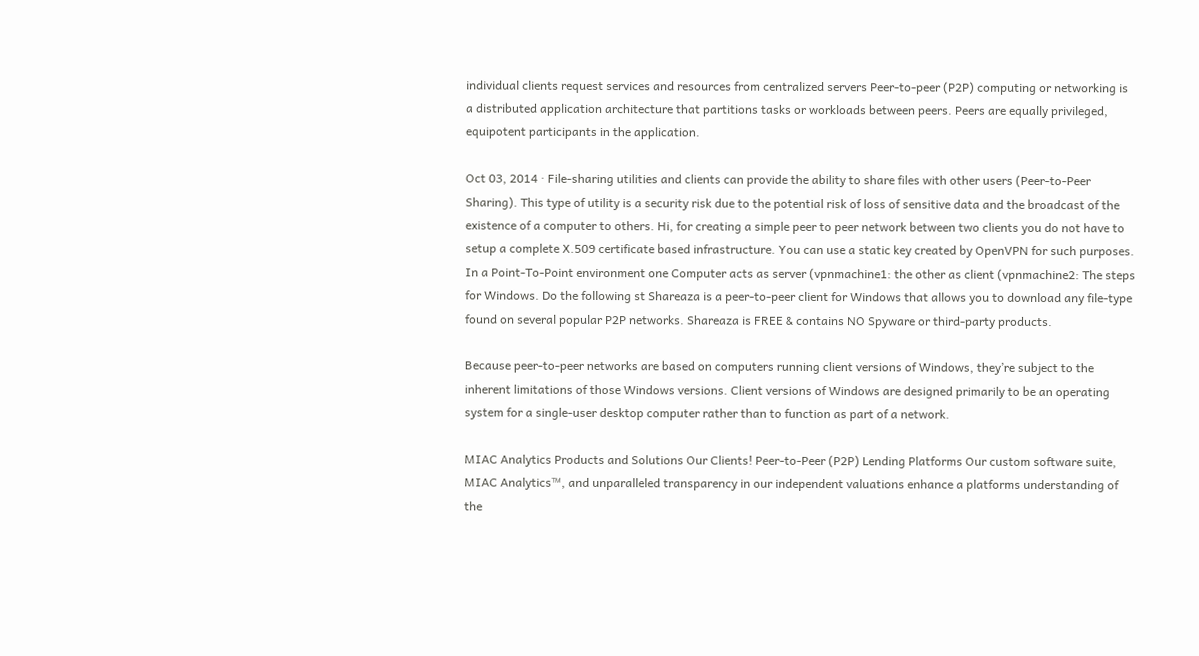individual clients request services and resources from centralized servers Peer-to-peer (P2P) computing or networking is a distributed application architecture that partitions tasks or workloads between peers. Peers are equally privileged, equipotent participants in the application.

Oct 03, 2014 · File-sharing utilities and clients can provide the ability to share files with other users (Peer-to-Peer Sharing). This type of utility is a security risk due to the potential risk of loss of sensitive data and the broadcast of the existence of a computer to others. Hi, for creating a simple peer to peer network between two clients you do not have to setup a complete X.509 certificate based infrastructure. You can use a static key created by OpenVPN for such purposes. In a Point-To-Point environment one Computer acts as server (vpnmachine1: the other as client (vpnmachine2: The steps for Windows. Do the following st Shareaza is a peer-to-peer client for Windows that allows you to download any file-type found on several popular P2P networks. Shareaza is FREE & contains NO Spyware or third-party products.

Because peer-to-peer networks are based on computers running client versions of Windows, they’re subject to the inherent limitations of those Windows versions. Client versions of Windows are designed primarily to be an operating system for a single-user desktop computer rather than to function as part of a network.

MIAC Analytics Products and Solutions Our Clients! Peer-to-Peer (P2P) Lending Platforms Our custom software suite, MIAC Analytics™, and unparalleled transparency in our independent valuations enhance a platforms understanding of the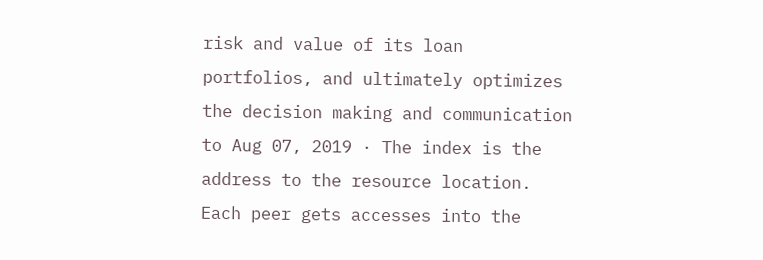risk and value of its loan portfolios, and ultimately optimizes the decision making and communication to Aug 07, 2019 · The index is the address to the resource location. Each peer gets accesses into the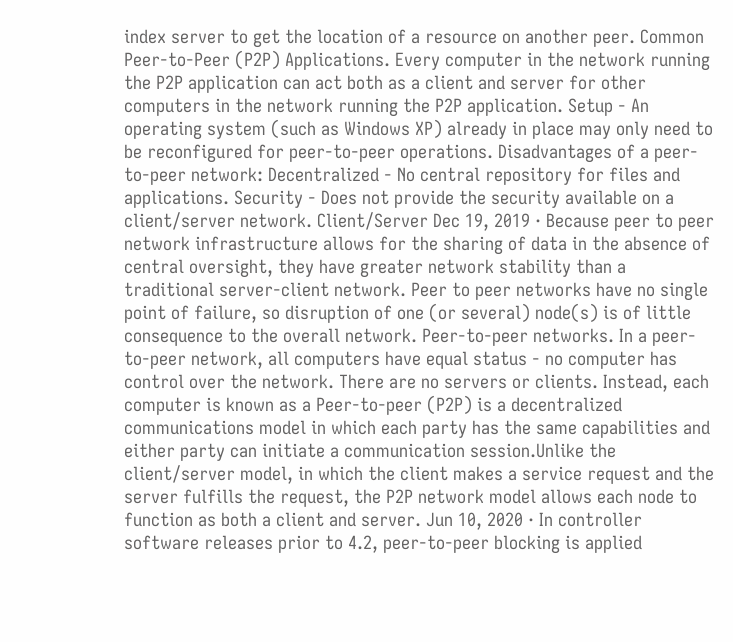index server to get the location of a resource on another peer. Common Peer-to-Peer (P2P) Applications. Every computer in the network running the P2P application can act both as a client and server for other computers in the network running the P2P application. Setup - An operating system (such as Windows XP) already in place may only need to be reconfigured for peer-to-peer operations. Disadvantages of a peer-to-peer network: Decentralized - No central repository for files and applications. Security - Does not provide the security available on a client/server network. Client/Server Dec 19, 2019 · Because peer to peer network infrastructure allows for the sharing of data in the absence of central oversight, they have greater network stability than a traditional server-client network. Peer to peer networks have no single point of failure, so disruption of one (or several) node(s) is of little consequence to the overall network. Peer-to-peer networks. In a peer-to-peer network, all computers have equal status - no computer has control over the network. There are no servers or clients. Instead, each computer is known as a Peer-to-peer (P2P) is a decentralized communications model in which each party has the same capabilities and either party can initiate a communication session.Unlike the client/server model, in which the client makes a service request and the server fulfills the request, the P2P network model allows each node to function as both a client and server. Jun 10, 2020 · In controller software releases prior to 4.2, peer-to-peer blocking is applied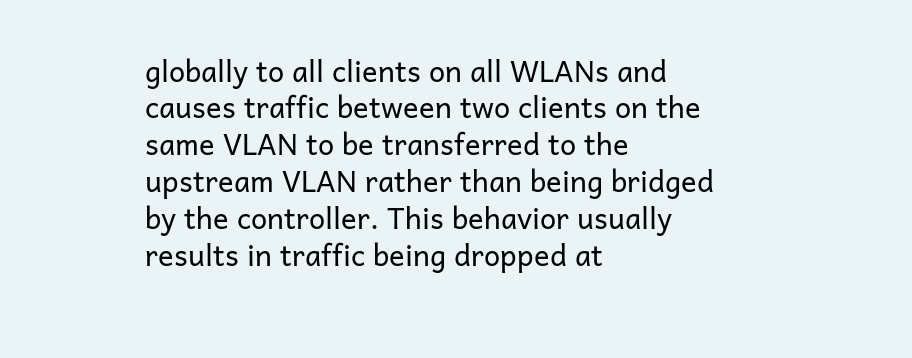globally to all clients on all WLANs and causes traffic between two clients on the same VLAN to be transferred to the upstream VLAN rather than being bridged by the controller. This behavior usually results in traffic being dropped at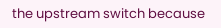the upstream switch because